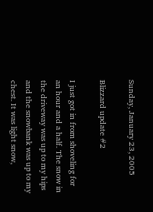Sunday, January 23, 2005

Blizzard update #2

I just got in from shoveling for an hour and a half. The snow in the driveway was up to my hips and the snowbank was up to my chest. It was light snow,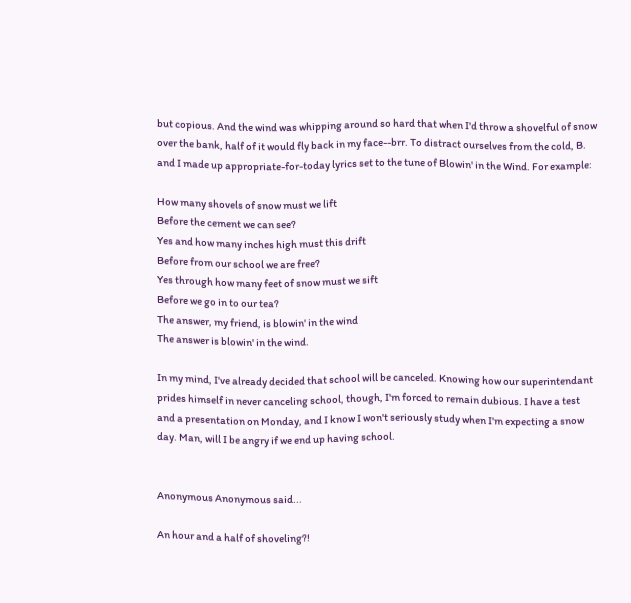but copious. And the wind was whipping around so hard that when I'd throw a shovelful of snow over the bank, half of it would fly back in my face--brr. To distract ourselves from the cold, B. and I made up appropriate-for-today lyrics set to the tune of Blowin' in the Wind. For example:

How many shovels of snow must we lift
Before the cement we can see?
Yes and how many inches high must this drift
Before from our school we are free?
Yes through how many feet of snow must we sift
Before we go in to our tea?
The answer, my friend, is blowin' in the wind
The answer is blowin' in the wind.

In my mind, I've already decided that school will be canceled. Knowing how our superintendant prides himself in never canceling school, though, I'm forced to remain dubious. I have a test and a presentation on Monday, and I know I won't seriously study when I'm expecting a snow day. Man, will I be angry if we end up having school.


Anonymous Anonymous said...

An hour and a half of shoveling?!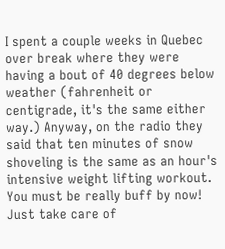I spent a couple weeks in Quebec over break where they were having a bout of 40 degrees below weather (fahrenheit or centigrade, it's the same either way.) Anyway, on the radio they said that ten minutes of snow shoveling is the same as an hour's intensive weight lifting workout. You must be really buff by now! Just take care of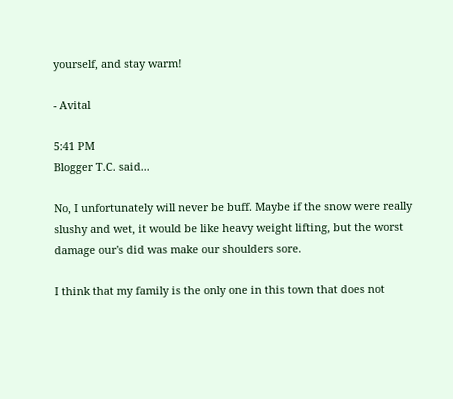yourself, and stay warm!

- Avital

5:41 PM
Blogger T.C. said...

No, I unfortunately will never be buff. Maybe if the snow were really slushy and wet, it would be like heavy weight lifting, but the worst damage our's did was make our shoulders sore.

I think that my family is the only one in this town that does not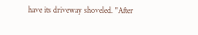have its driveway shoveled. "After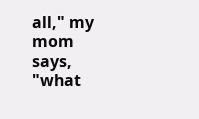all," my mom says, "what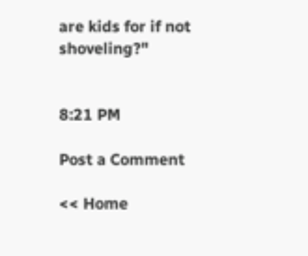are kids for if not shoveling?"


8:21 PM

Post a Comment

<< Home